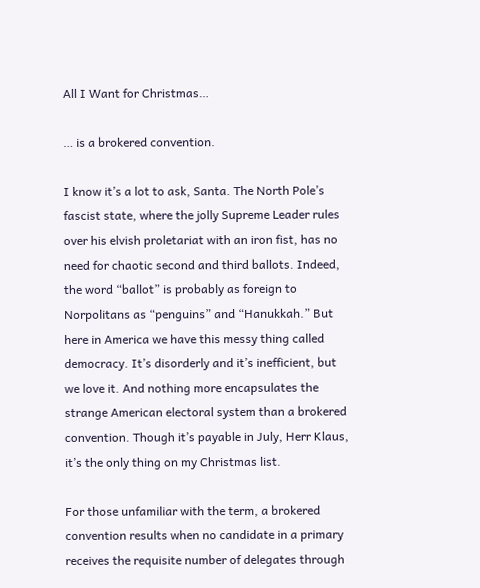All I Want for Christmas…

… is a brokered convention.

I know it’s a lot to ask, Santa. The North Pole’s fascist state, where the jolly Supreme Leader rules over his elvish proletariat with an iron fist, has no need for chaotic second and third ballots. Indeed, the word “ballot” is probably as foreign to Norpolitans as “penguins” and “Hanukkah.” But here in America we have this messy thing called democracy. It’s disorderly and it’s inefficient, but we love it. And nothing more encapsulates the strange American electoral system than a brokered convention. Though it’s payable in July, Herr Klaus, it’s the only thing on my Christmas list.

For those unfamiliar with the term, a brokered convention results when no candidate in a primary receives the requisite number of delegates through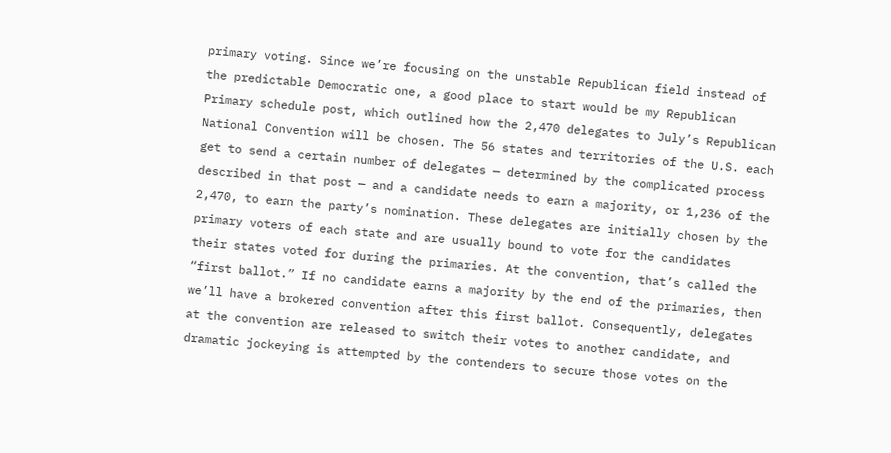primary voting. Since we’re focusing on the unstable Republican field instead of the predictable Democratic one, a good place to start would be my Republican Primary schedule post, which outlined how the 2,470 delegates to July’s Republican National Convention will be chosen. The 56 states and territories of the U.S. each get to send a certain number of delegates — determined by the complicated process described in that post — and a candidate needs to earn a majority, or 1,236 of the 2,470, to earn the party’s nomination. These delegates are initially chosen by the primary voters of each state and are usually bound to vote for the candidates their states voted for during the primaries. At the convention, that’s called the “first ballot.” If no candidate earns a majority by the end of the primaries, then we’ll have a brokered convention after this first ballot. Consequently, delegates at the convention are released to switch their votes to another candidate, and dramatic jockeying is attempted by the contenders to secure those votes on the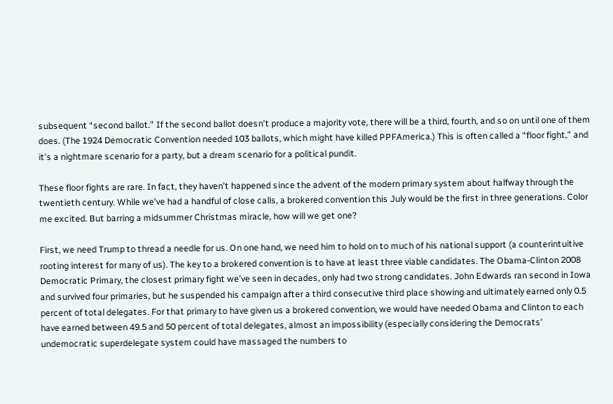subsequent “second ballot.” If the second ballot doesn’t produce a majority vote, there will be a third, fourth, and so on until one of them does. (The 1924 Democratic Convention needed 103 ballots, which might have killed PPFAmerica.) This is often called a “floor fight,” and it’s a nightmare scenario for a party, but a dream scenario for a political pundit.

These floor fights are rare. In fact, they haven’t happened since the advent of the modern primary system about halfway through the twentieth century. While we’ve had a handful of close calls, a brokered convention this July would be the first in three generations. Color me excited. But barring a midsummer Christmas miracle, how will we get one?

First, we need Trump to thread a needle for us. On one hand, we need him to hold on to much of his national support (a counterintuitive rooting interest for many of us). The key to a brokered convention is to have at least three viable candidates. The Obama-Clinton 2008 Democratic Primary, the closest primary fight we’ve seen in decades, only had two strong candidates. John Edwards ran second in Iowa and survived four primaries, but he suspended his campaign after a third consecutive third place showing and ultimately earned only 0.5 percent of total delegates. For that primary to have given us a brokered convention, we would have needed Obama and Clinton to each have earned between 49.5 and 50 percent of total delegates, almost an impossibility (especially considering the Democrats’ undemocratic superdelegate system could have massaged the numbers to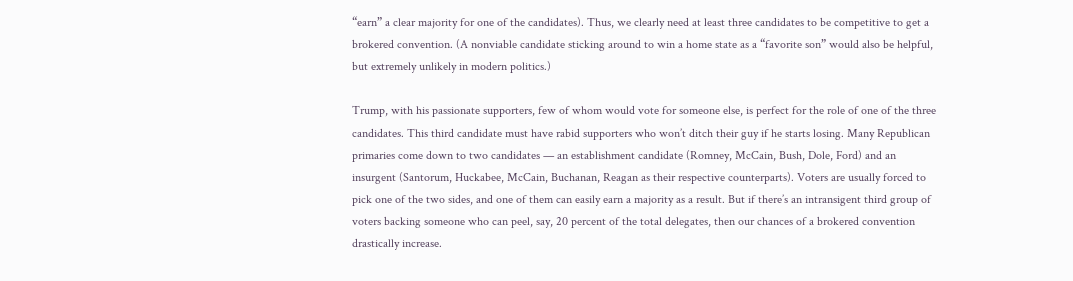“earn” a clear majority for one of the candidates). Thus, we clearly need at least three candidates to be competitive to get a brokered convention. (A nonviable candidate sticking around to win a home state as a “favorite son” would also be helpful, but extremely unlikely in modern politics.)

Trump, with his passionate supporters, few of whom would vote for someone else, is perfect for the role of one of the three candidates. This third candidate must have rabid supporters who won’t ditch their guy if he starts losing. Many Republican primaries come down to two candidates — an establishment candidate (Romney, McCain, Bush, Dole, Ford) and an insurgent (Santorum, Huckabee, McCain, Buchanan, Reagan as their respective counterparts). Voters are usually forced to pick one of the two sides, and one of them can easily earn a majority as a result. But if there’s an intransigent third group of voters backing someone who can peel, say, 20 percent of the total delegates, then our chances of a brokered convention drastically increase.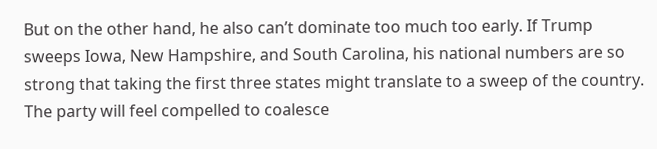But on the other hand, he also can’t dominate too much too early. If Trump sweeps Iowa, New Hampshire, and South Carolina, his national numbers are so strong that taking the first three states might translate to a sweep of the country. The party will feel compelled to coalesce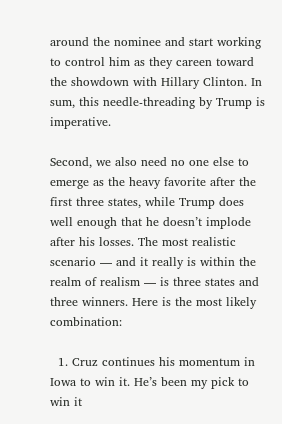around the nominee and start working to control him as they careen toward the showdown with Hillary Clinton. In sum, this needle-threading by Trump is imperative.

Second, we also need no one else to emerge as the heavy favorite after the first three states, while Trump does well enough that he doesn’t implode after his losses. The most realistic scenario — and it really is within the realm of realism — is three states and three winners. Here is the most likely combination:

  1. Cruz continues his momentum in Iowa to win it. He’s been my pick to win it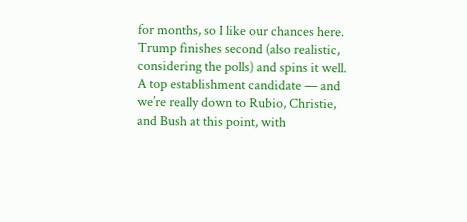for months, so I like our chances here. Trump finishes second (also realistic, considering the polls) and spins it well. A top establishment candidate — and we’re really down to Rubio, Christie, and Bush at this point, with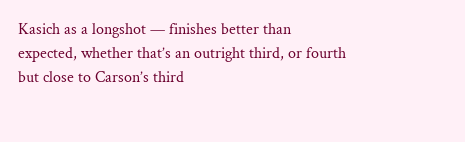Kasich as a longshot — finishes better than expected, whether that’s an outright third, or fourth but close to Carson’s third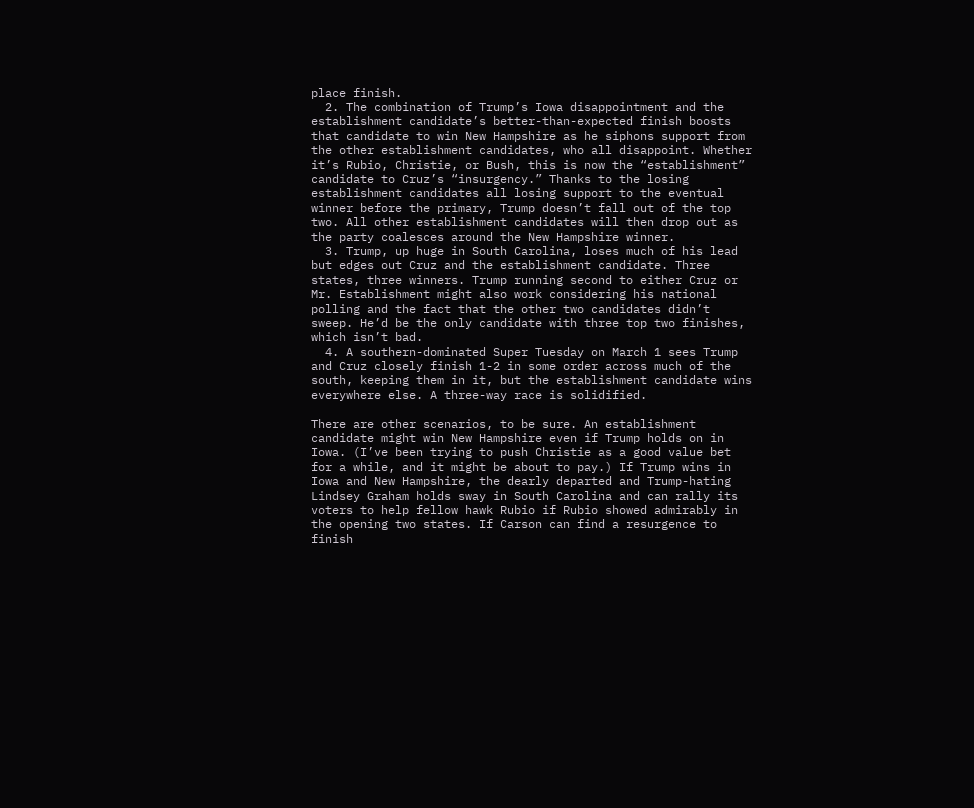place finish.
  2. The combination of Trump’s Iowa disappointment and the establishment candidate’s better-than-expected finish boosts that candidate to win New Hampshire as he siphons support from the other establishment candidates, who all disappoint. Whether it’s Rubio, Christie, or Bush, this is now the “establishment” candidate to Cruz’s “insurgency.” Thanks to the losing establishment candidates all losing support to the eventual winner before the primary, Trump doesn’t fall out of the top two. All other establishment candidates will then drop out as the party coalesces around the New Hampshire winner.
  3. Trump, up huge in South Carolina, loses much of his lead but edges out Cruz and the establishment candidate. Three states, three winners. Trump running second to either Cruz or Mr. Establishment might also work considering his national polling and the fact that the other two candidates didn’t sweep. He’d be the only candidate with three top two finishes, which isn’t bad.
  4. A southern-dominated Super Tuesday on March 1 sees Trump and Cruz closely finish 1-2 in some order across much of the south, keeping them in it, but the establishment candidate wins everywhere else. A three-way race is solidified.

There are other scenarios, to be sure. An establishment candidate might win New Hampshire even if Trump holds on in Iowa. (I’ve been trying to push Christie as a good value bet for a while, and it might be about to pay.) If Trump wins in Iowa and New Hampshire, the dearly departed and Trump-hating Lindsey Graham holds sway in South Carolina and can rally its voters to help fellow hawk Rubio if Rubio showed admirably in the opening two states. If Carson can find a resurgence to finish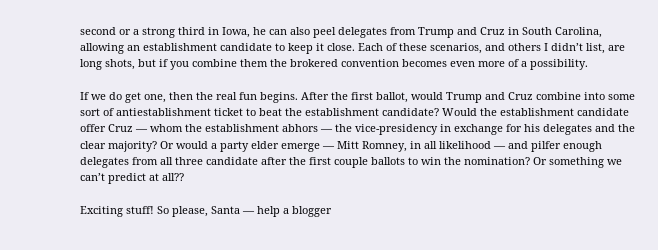second or a strong third in Iowa, he can also peel delegates from Trump and Cruz in South Carolina, allowing an establishment candidate to keep it close. Each of these scenarios, and others I didn’t list, are long shots, but if you combine them the brokered convention becomes even more of a possibility.

If we do get one, then the real fun begins. After the first ballot, would Trump and Cruz combine into some sort of antiestablishment ticket to beat the establishment candidate? Would the establishment candidate offer Cruz — whom the establishment abhors — the vice-presidency in exchange for his delegates and the clear majority? Or would a party elder emerge — Mitt Romney, in all likelihood — and pilfer enough delegates from all three candidate after the first couple ballots to win the nomination? Or something we can’t predict at all??

Exciting stuff! So please, Santa — help a blogger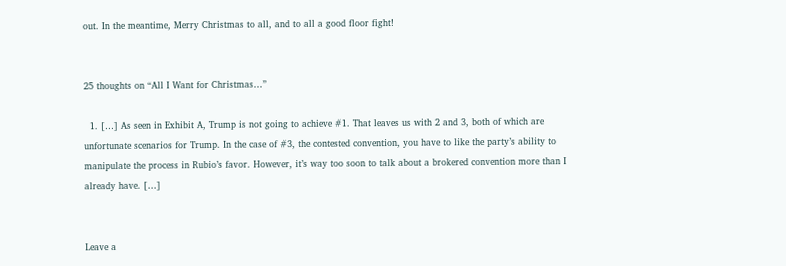out. In the meantime, Merry Christmas to all, and to all a good floor fight!


25 thoughts on “All I Want for Christmas…”

  1. […] As seen in Exhibit A, Trump is not going to achieve #1. That leaves us with 2 and 3, both of which are unfortunate scenarios for Trump. In the case of #3, the contested convention, you have to like the party’s ability to manipulate the process in Rubio’s favor. However, it’s way too soon to talk about a brokered convention more than I already have. […]


Leave a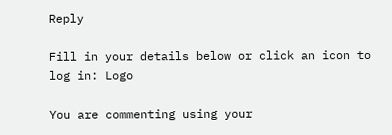Reply

Fill in your details below or click an icon to log in: Logo

You are commenting using your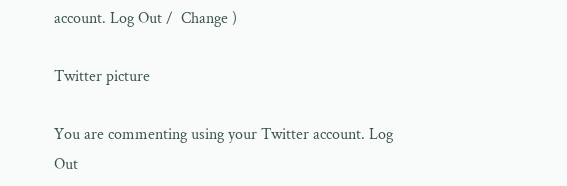account. Log Out /  Change )

Twitter picture

You are commenting using your Twitter account. Log Out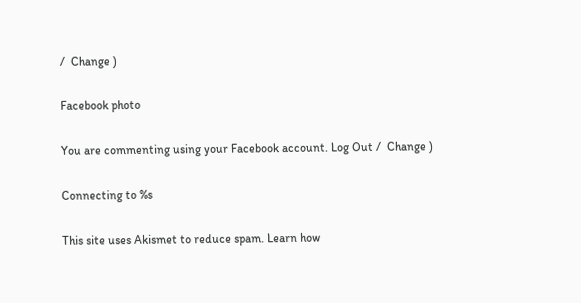/  Change )

Facebook photo

You are commenting using your Facebook account. Log Out /  Change )

Connecting to %s

This site uses Akismet to reduce spam. Learn how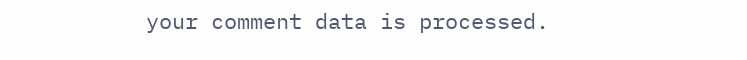your comment data is processed.